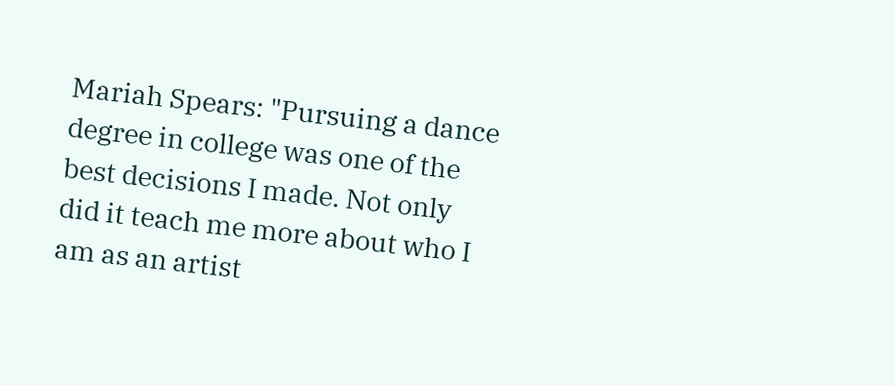Mariah Spears: "Pursuing a dance degree in college was one of the best decisions I made. Not only did it teach me more about who I am as an artist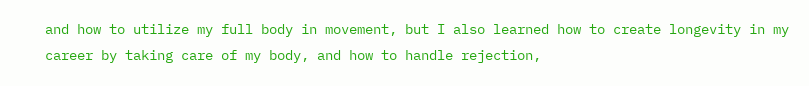and how to utilize my full body in movement, but I also learned how to create longevity in my career by taking care of my body, and how to handle rejection,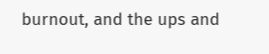burnout, and the ups and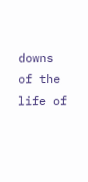downs of the life of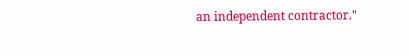an independent contractor."